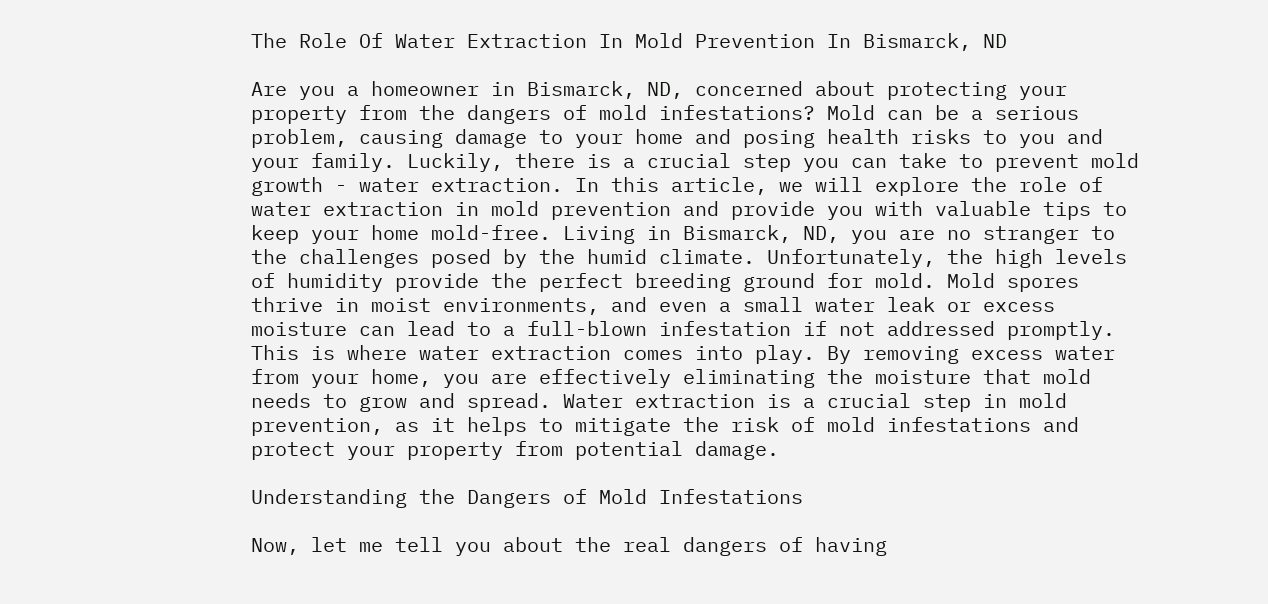The Role Of Water Extraction In Mold Prevention In Bismarck, ND

Are you a homeowner in Bismarck, ND, concerned about protecting your property from the dangers of mold infestations? Mold can be a serious problem, causing damage to your home and posing health risks to you and your family. Luckily, there is a crucial step you can take to prevent mold growth - water extraction. In this article, we will explore the role of water extraction in mold prevention and provide you with valuable tips to keep your home mold-free. Living in Bismarck, ND, you are no stranger to the challenges posed by the humid climate. Unfortunately, the high levels of humidity provide the perfect breeding ground for mold. Mold spores thrive in moist environments, and even a small water leak or excess moisture can lead to a full-blown infestation if not addressed promptly. This is where water extraction comes into play. By removing excess water from your home, you are effectively eliminating the moisture that mold needs to grow and spread. Water extraction is a crucial step in mold prevention, as it helps to mitigate the risk of mold infestations and protect your property from potential damage.

Understanding the Dangers of Mold Infestations

Now, let me tell you about the real dangers of having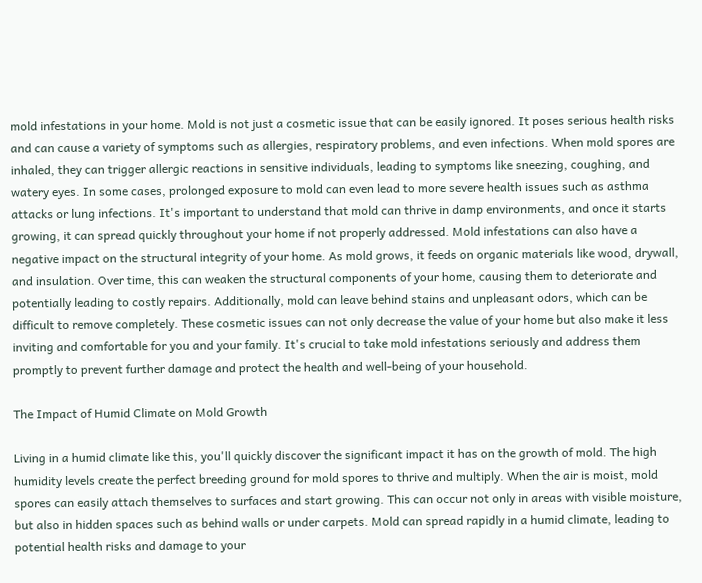mold infestations in your home. Mold is not just a cosmetic issue that can be easily ignored. It poses serious health risks and can cause a variety of symptoms such as allergies, respiratory problems, and even infections. When mold spores are inhaled, they can trigger allergic reactions in sensitive individuals, leading to symptoms like sneezing, coughing, and watery eyes. In some cases, prolonged exposure to mold can even lead to more severe health issues such as asthma attacks or lung infections. It's important to understand that mold can thrive in damp environments, and once it starts growing, it can spread quickly throughout your home if not properly addressed. Mold infestations can also have a negative impact on the structural integrity of your home. As mold grows, it feeds on organic materials like wood, drywall, and insulation. Over time, this can weaken the structural components of your home, causing them to deteriorate and potentially leading to costly repairs. Additionally, mold can leave behind stains and unpleasant odors, which can be difficult to remove completely. These cosmetic issues can not only decrease the value of your home but also make it less inviting and comfortable for you and your family. It's crucial to take mold infestations seriously and address them promptly to prevent further damage and protect the health and well-being of your household.

The Impact of Humid Climate on Mold Growth

Living in a humid climate like this, you'll quickly discover the significant impact it has on the growth of mold. The high humidity levels create the perfect breeding ground for mold spores to thrive and multiply. When the air is moist, mold spores can easily attach themselves to surfaces and start growing. This can occur not only in areas with visible moisture, but also in hidden spaces such as behind walls or under carpets. Mold can spread rapidly in a humid climate, leading to potential health risks and damage to your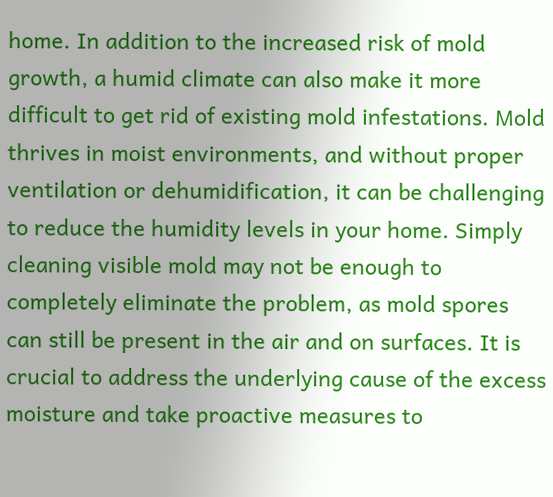home. In addition to the increased risk of mold growth, a humid climate can also make it more difficult to get rid of existing mold infestations. Mold thrives in moist environments, and without proper ventilation or dehumidification, it can be challenging to reduce the humidity levels in your home. Simply cleaning visible mold may not be enough to completely eliminate the problem, as mold spores can still be present in the air and on surfaces. It is crucial to address the underlying cause of the excess moisture and take proactive measures to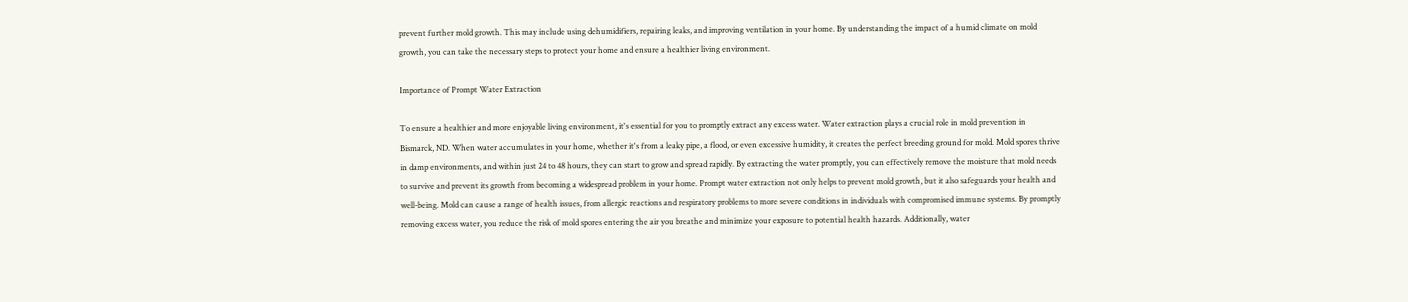prevent further mold growth. This may include using dehumidifiers, repairing leaks, and improving ventilation in your home. By understanding the impact of a humid climate on mold growth, you can take the necessary steps to protect your home and ensure a healthier living environment.

Importance of Prompt Water Extraction

To ensure a healthier and more enjoyable living environment, it's essential for you to promptly extract any excess water. Water extraction plays a crucial role in mold prevention in Bismarck, ND. When water accumulates in your home, whether it's from a leaky pipe, a flood, or even excessive humidity, it creates the perfect breeding ground for mold. Mold spores thrive in damp environments, and within just 24 to 48 hours, they can start to grow and spread rapidly. By extracting the water promptly, you can effectively remove the moisture that mold needs to survive and prevent its growth from becoming a widespread problem in your home. Prompt water extraction not only helps to prevent mold growth, but it also safeguards your health and well-being. Mold can cause a range of health issues, from allergic reactions and respiratory problems to more severe conditions in individuals with compromised immune systems. By promptly removing excess water, you reduce the risk of mold spores entering the air you breathe and minimize your exposure to potential health hazards. Additionally, water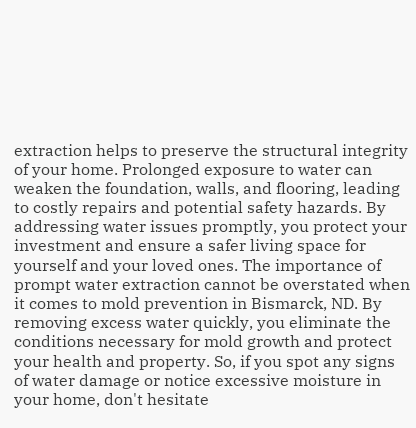extraction helps to preserve the structural integrity of your home. Prolonged exposure to water can weaken the foundation, walls, and flooring, leading to costly repairs and potential safety hazards. By addressing water issues promptly, you protect your investment and ensure a safer living space for yourself and your loved ones. The importance of prompt water extraction cannot be overstated when it comes to mold prevention in Bismarck, ND. By removing excess water quickly, you eliminate the conditions necessary for mold growth and protect your health and property. So, if you spot any signs of water damage or notice excessive moisture in your home, don't hesitate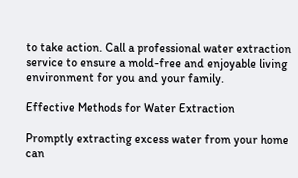to take action. Call a professional water extraction service to ensure a mold-free and enjoyable living environment for you and your family.

Effective Methods for Water Extraction

Promptly extracting excess water from your home can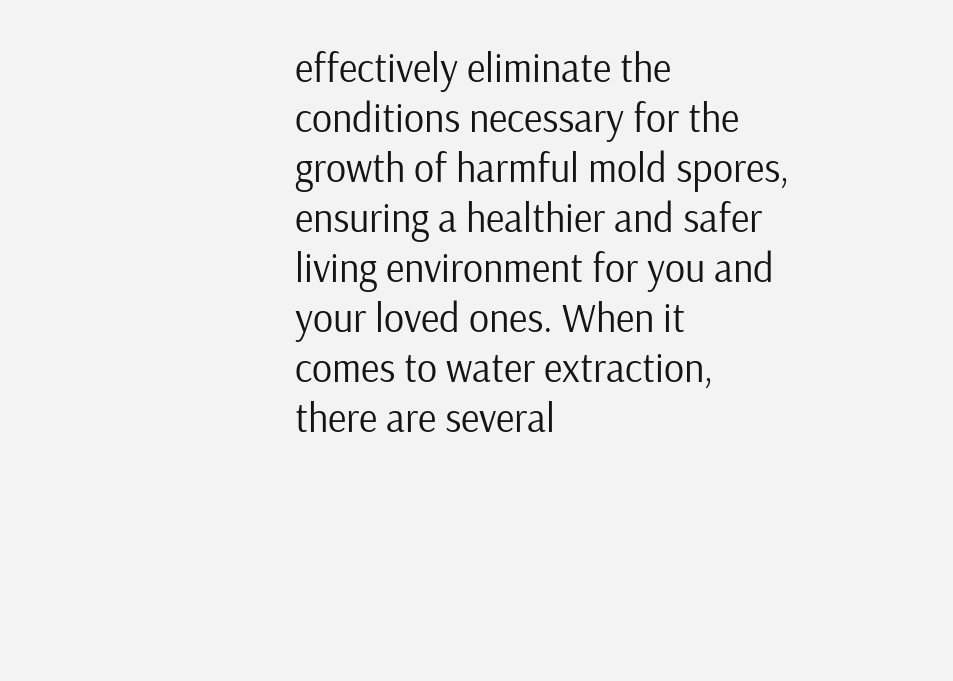effectively eliminate the conditions necessary for the growth of harmful mold spores, ensuring a healthier and safer living environment for you and your loved ones. When it comes to water extraction, there are several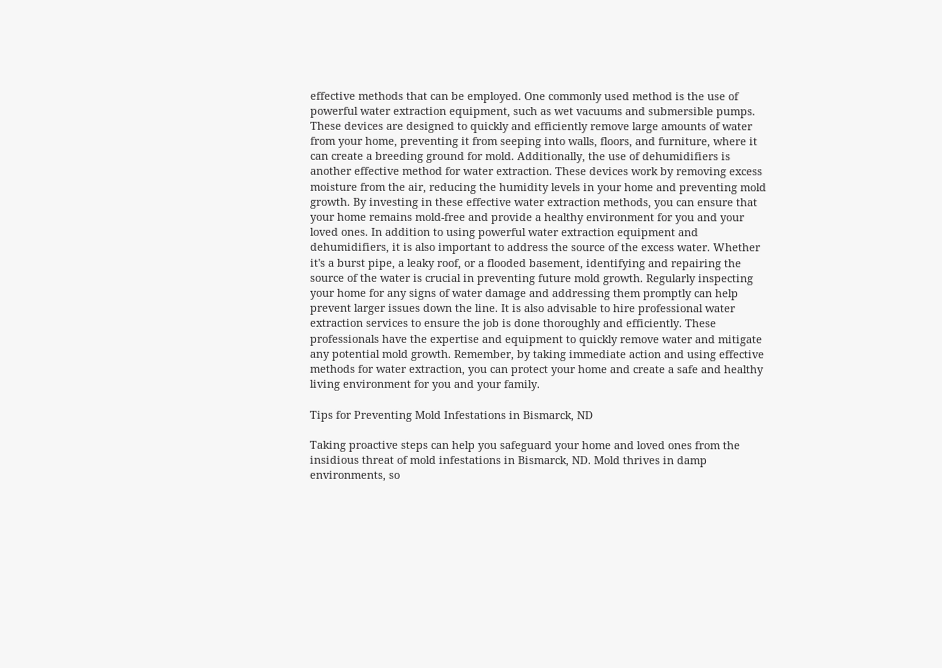effective methods that can be employed. One commonly used method is the use of powerful water extraction equipment, such as wet vacuums and submersible pumps. These devices are designed to quickly and efficiently remove large amounts of water from your home, preventing it from seeping into walls, floors, and furniture, where it can create a breeding ground for mold. Additionally, the use of dehumidifiers is another effective method for water extraction. These devices work by removing excess moisture from the air, reducing the humidity levels in your home and preventing mold growth. By investing in these effective water extraction methods, you can ensure that your home remains mold-free and provide a healthy environment for you and your loved ones. In addition to using powerful water extraction equipment and dehumidifiers, it is also important to address the source of the excess water. Whether it's a burst pipe, a leaky roof, or a flooded basement, identifying and repairing the source of the water is crucial in preventing future mold growth. Regularly inspecting your home for any signs of water damage and addressing them promptly can help prevent larger issues down the line. It is also advisable to hire professional water extraction services to ensure the job is done thoroughly and efficiently. These professionals have the expertise and equipment to quickly remove water and mitigate any potential mold growth. Remember, by taking immediate action and using effective methods for water extraction, you can protect your home and create a safe and healthy living environment for you and your family.

Tips for Preventing Mold Infestations in Bismarck, ND

Taking proactive steps can help you safeguard your home and loved ones from the insidious threat of mold infestations in Bismarck, ND. Mold thrives in damp environments, so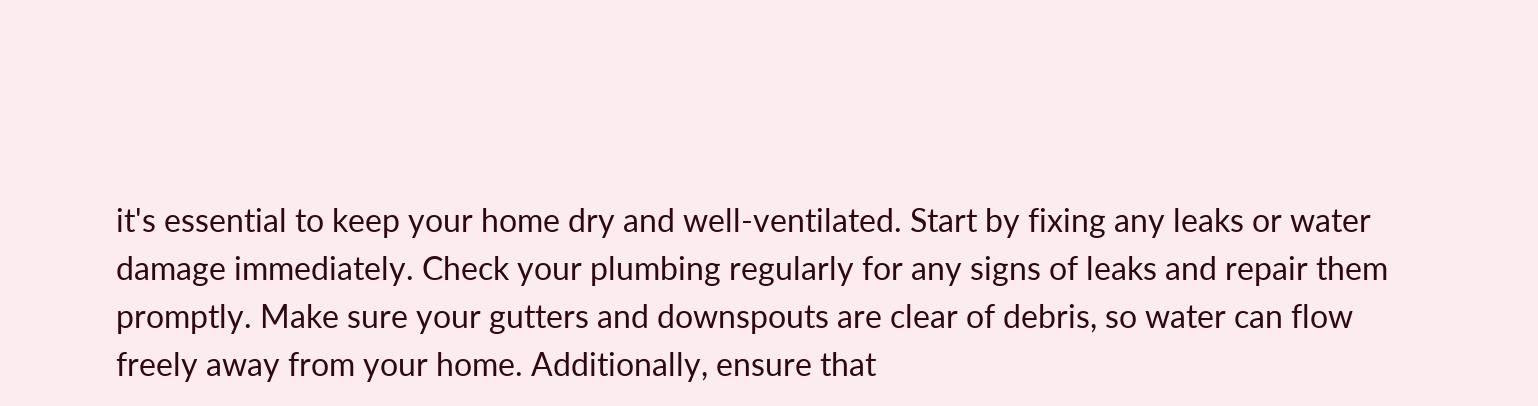it's essential to keep your home dry and well-ventilated. Start by fixing any leaks or water damage immediately. Check your plumbing regularly for any signs of leaks and repair them promptly. Make sure your gutters and downspouts are clear of debris, so water can flow freely away from your home. Additionally, ensure that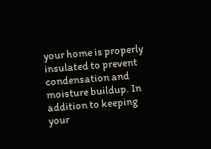your home is properly insulated to prevent condensation and moisture buildup. In addition to keeping your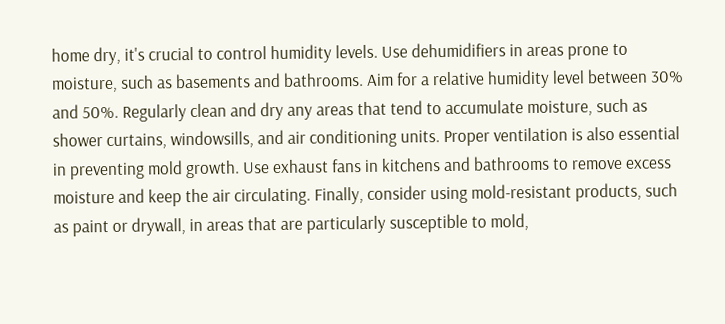home dry, it's crucial to control humidity levels. Use dehumidifiers in areas prone to moisture, such as basements and bathrooms. Aim for a relative humidity level between 30% and 50%. Regularly clean and dry any areas that tend to accumulate moisture, such as shower curtains, windowsills, and air conditioning units. Proper ventilation is also essential in preventing mold growth. Use exhaust fans in kitchens and bathrooms to remove excess moisture and keep the air circulating. Finally, consider using mold-resistant products, such as paint or drywall, in areas that are particularly susceptible to mold,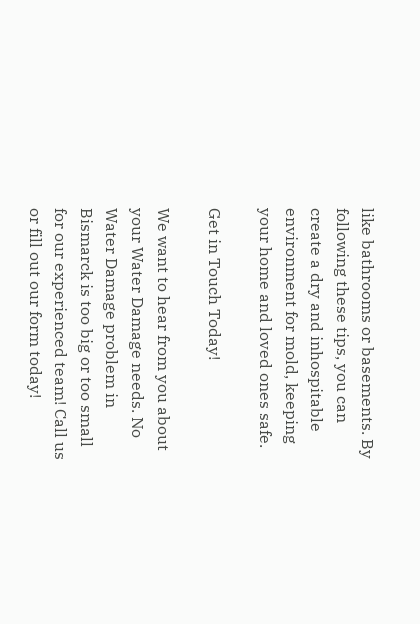like bathrooms or basements. By following these tips, you can create a dry and inhospitable environment for mold, keeping your home and loved ones safe.

Get in Touch Today!

We want to hear from you about your Water Damage needs. No Water Damage problem in Bismarck is too big or too small for our experienced team! Call us or fill out our form today!